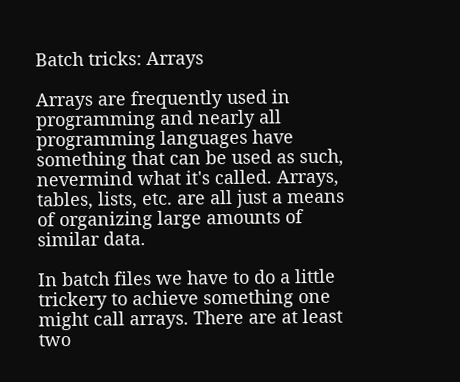Batch tricks: Arrays

Arrays are frequently used in programming and nearly all programming languages have something that can be used as such, nevermind what it's called. Arrays, tables, lists, etc. are all just a means of organizing large amounts of similar data.

In batch files we have to do a little trickery to achieve something one might call arrays. There are at least two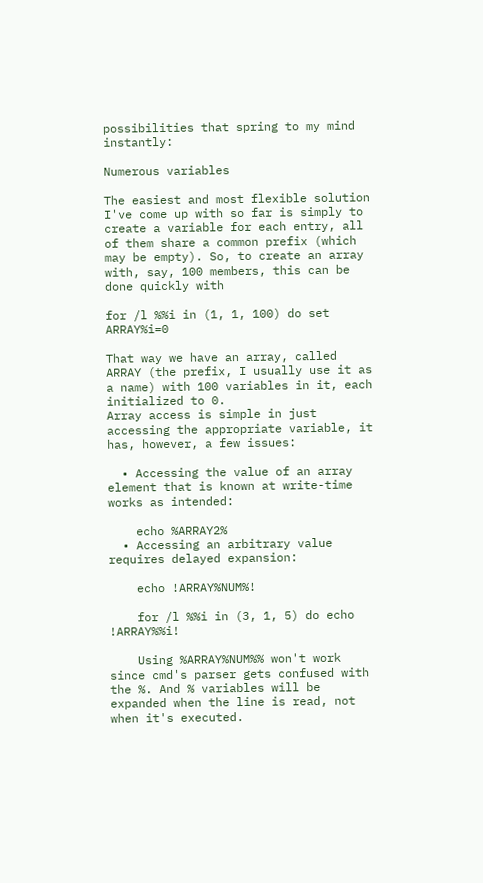possibilities that spring to my mind instantly:

Numerous variables

The easiest and most flexible solution I've come up with so far is simply to create a variable for each entry, all of them share a common prefix (which may be empty). So, to create an array with, say, 100 members, this can be done quickly with

for /l %%i in (1, 1, 100) do set ARRAY%i=0

That way we have an array, called ARRAY (the prefix, I usually use it as a name) with 100 variables in it, each initialized to 0.
Array access is simple in just accessing the appropriate variable, it has, however, a few issues:

  • Accessing the value of an array element that is known at write-time works as intended:

    echo %ARRAY2%
  • Accessing an arbitrary value requires delayed expansion:

    echo !ARRAY%NUM%!

    for /l %%i in (3, 1, 5) do echo !ARRAY%%i!

    Using %ARRAY%NUM%% won't work since cmd's parser gets confused with the %. And % variables will be expanded when the line is read, not when it's executed.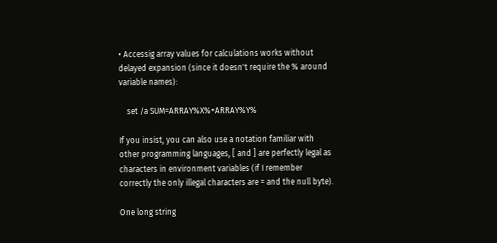• Accessig array values for calculations works without delayed expansion (since it doesn't require the % around variable names):

    set /a SUM=ARRAY%X%+ARRAY%Y%

If you insist, you can also use a notation familiar with other programming languages, [ and ] are perfectly legal as characters in environment variables (if I remember correctly the only illegal characters are = and the null byte).

One long string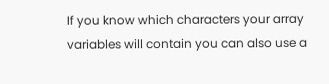If you know which characters your array variables will contain you can also use a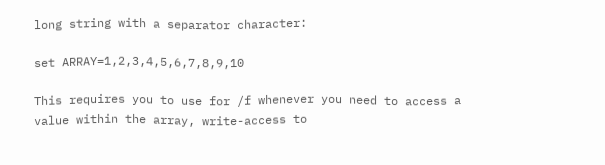long string with a separator character:

set ARRAY=1,2,3,4,5,6,7,8,9,10

This requires you to use for /f whenever you need to access a value within the array, write-access to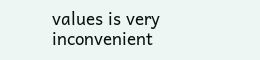values is very inconvenient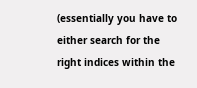(essentially you have to either search for the right indices within the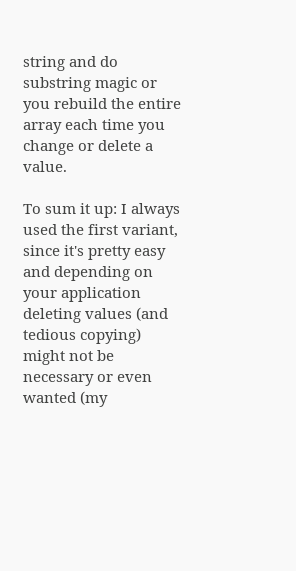string and do substring magic or you rebuild the entire array each time you change or delete a value.

To sum it up: I always used the first variant, since it's pretty easy and depending on your application deleting values (and tedious copying) might not be necessary or even wanted (my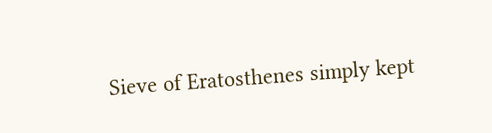Sieve of Eratosthenes simply kept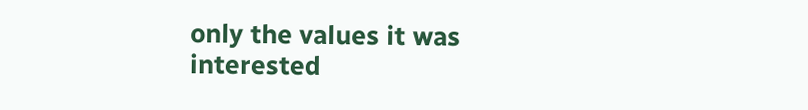only the values it was interested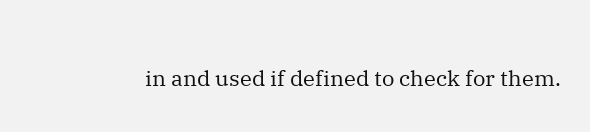in and used if defined to check for them.